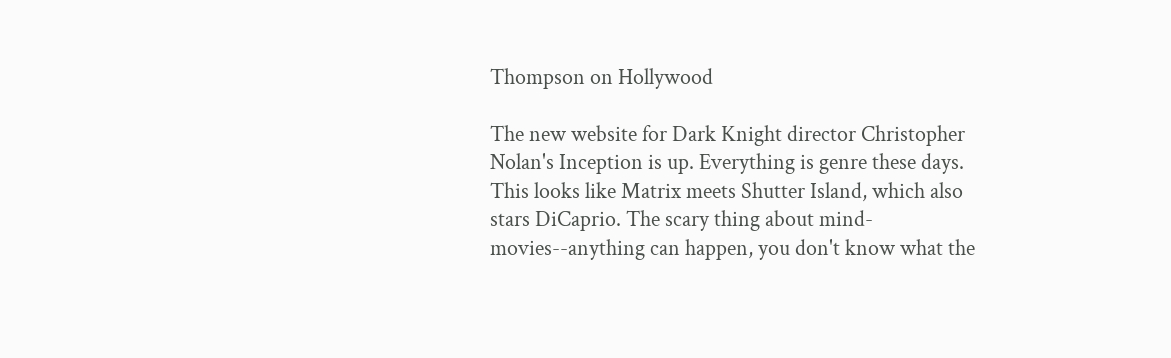Thompson on Hollywood

The new website for Dark Knight director Christopher Nolan's Inception is up. Everything is genre these days. This looks like Matrix meets Shutter Island, which also stars DiCaprio. The scary thing about mind-movies--anything can happen, you don't know what the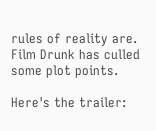rules of reality are. Film Drunk has culled some plot points.

Here's the trailer: